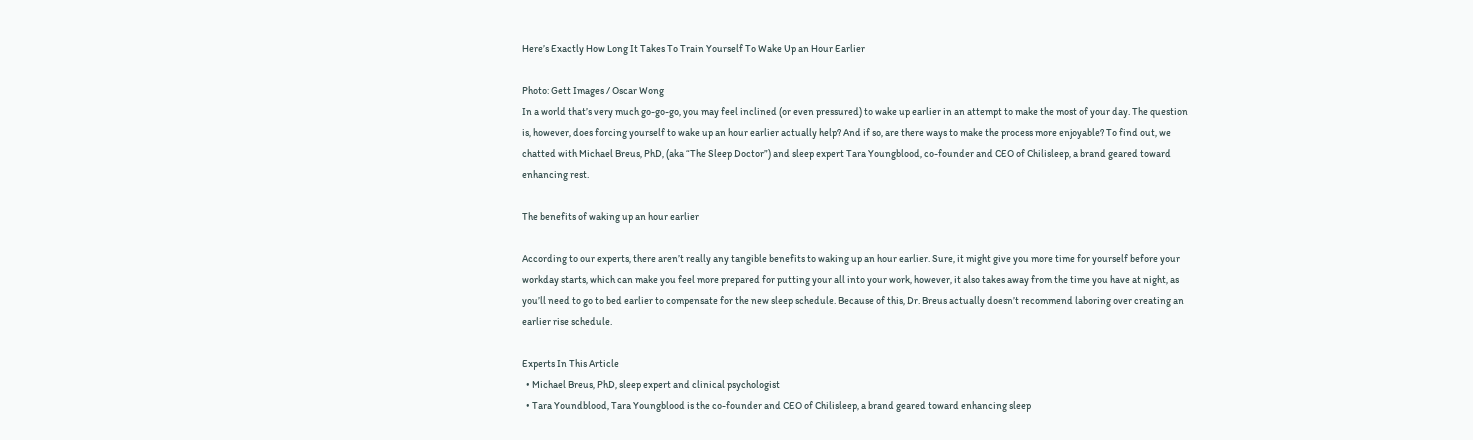Here’s Exactly How Long It Takes To Train Yourself To Wake Up an Hour Earlier

Photo: Gett Images / Oscar Wong
In a world that’s very much go-go-go, you may feel inclined (or even pressured) to wake up earlier in an attempt to make the most of your day. The question is, however, does forcing yourself to wake up an hour earlier actually help? And if so, are there ways to make the process more enjoyable? To find out, we chatted with Michael Breus, PhD, (aka “The Sleep Doctor”) and sleep expert Tara Youngblood, co-founder and CEO of Chilisleep, a brand geared toward enhancing rest.

The benefits of waking up an hour earlier

According to our experts, there aren’t really any tangible benefits to waking up an hour earlier. Sure, it might give you more time for yourself before your workday starts, which can make you feel more prepared for putting your all into your work, however, it also takes away from the time you have at night, as you’ll need to go to bed earlier to compensate for the new sleep schedule. Because of this, Dr. Breus actually doesn’t recommend laboring over creating an earlier rise schedule.

Experts In This Article
  • Michael Breus, PhD, sleep expert and clinical psychologist
  • Tara Youndblood, Tara Youngblood is the co-founder and CEO of Chilisleep, a brand geared toward enhancing sleep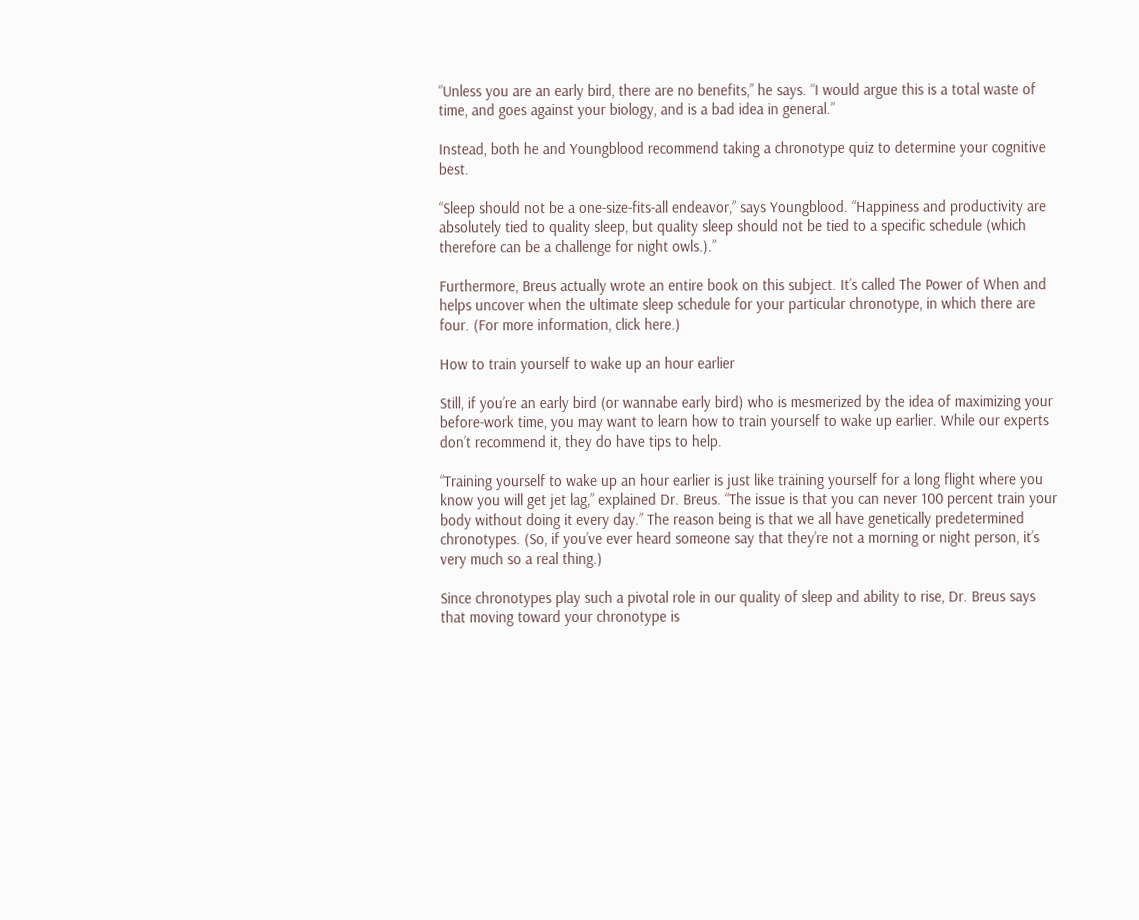“Unless you are an early bird, there are no benefits,” he says. “I would argue this is a total waste of time, and goes against your biology, and is a bad idea in general.”

Instead, both he and Youngblood recommend taking a chronotype quiz to determine your cognitive best.

“Sleep should not be a one-size-fits-all endeavor,” says Youngblood. “Happiness and productivity are absolutely tied to quality sleep, but quality sleep should not be tied to a specific schedule (which therefore can be a challenge for night owls.).”

Furthermore, Breus actually wrote an entire book on this subject. It’s called The Power of When and helps uncover when the ultimate sleep schedule for your particular chronotype, in which there are four. (For more information, click here.)

How to train yourself to wake up an hour earlier

Still, if you’re an early bird (or wannabe early bird) who is mesmerized by the idea of maximizing your before-work time, you may want to learn how to train yourself to wake up earlier. While our experts don’t recommend it, they do have tips to help.

“Training yourself to wake up an hour earlier is just like training yourself for a long flight where you know you will get jet lag,” explained Dr. Breus. “The issue is that you can never 100 percent train your body without doing it every day.” The reason being is that we all have genetically predetermined chronotypes. (So, if you’ve ever heard someone say that they’re not a morning or night person, it’s very much so a real thing.)

Since chronotypes play such a pivotal role in our quality of sleep and ability to rise, Dr. Breus says that moving toward your chronotype is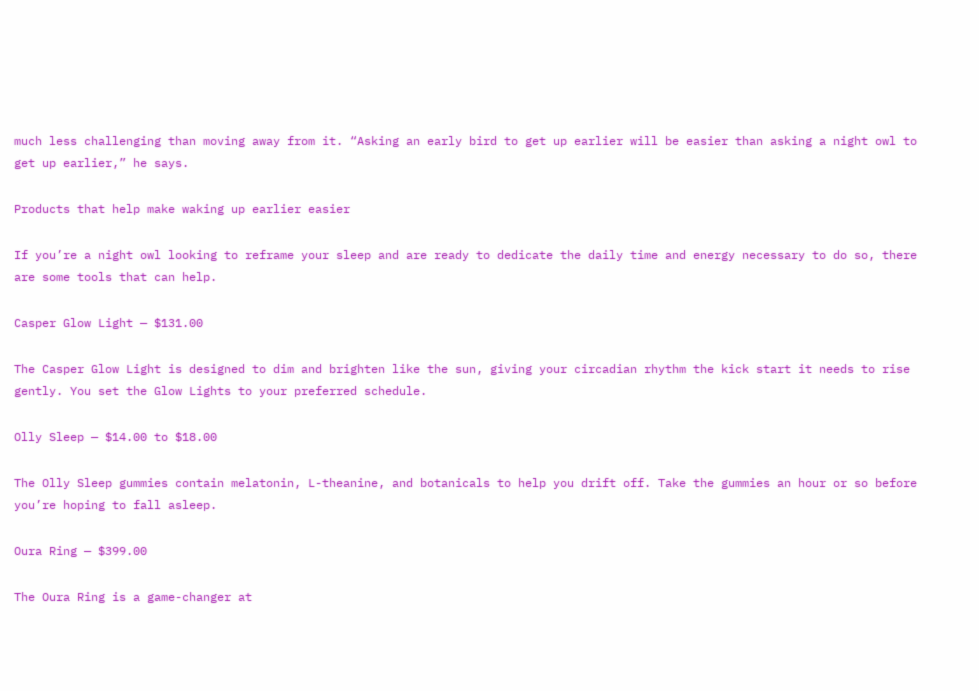much less challenging than moving away from it. “Asking an early bird to get up earlier will be easier than asking a night owl to get up earlier,” he says.

Products that help make waking up earlier easier

If you’re a night owl looking to reframe your sleep and are ready to dedicate the daily time and energy necessary to do so, there are some tools that can help.

Casper Glow Light — $131.00

The Casper Glow Light is designed to dim and brighten like the sun, giving your circadian rhythm the kick start it needs to rise gently. You set the Glow Lights to your preferred schedule.

Olly Sleep — $14.00 to $18.00

The Olly Sleep gummies contain melatonin, L-theanine, and botanicals to help you drift off. Take the gummies an hour or so before you’re hoping to fall asleep.

Oura Ring — $399.00

The Oura Ring is a game-changer at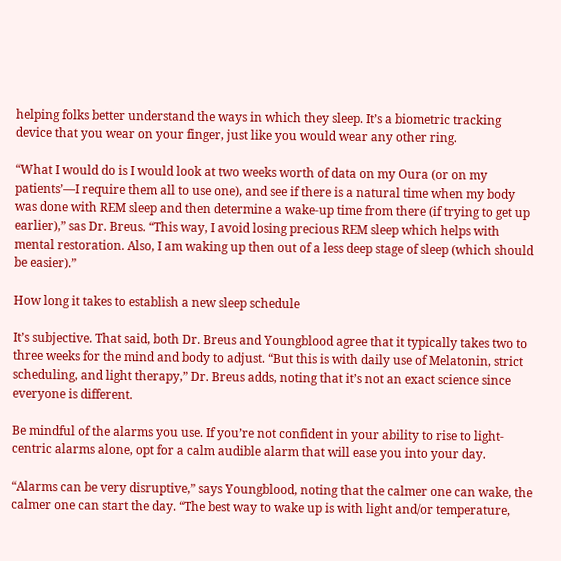helping folks better understand the ways in which they sleep. It’s a biometric tracking device that you wear on your finger, just like you would wear any other ring.

“What I would do is I would look at two weeks worth of data on my Oura (or on my patients’—I require them all to use one), and see if there is a natural time when my body was done with REM sleep and then determine a wake-up time from there (if trying to get up earlier),” sas Dr. Breus. “This way, I avoid losing precious REM sleep which helps with mental restoration. Also, I am waking up then out of a less deep stage of sleep (which should be easier).”

How long it takes to establish a new sleep schedule

It’s subjective. That said, both Dr. Breus and Youngblood agree that it typically takes two to three weeks for the mind and body to adjust. “But this is with daily use of Melatonin, strict scheduling, and light therapy,” Dr. Breus adds, noting that it’s not an exact science since everyone is different.

Be mindful of the alarms you use. If you’re not confident in your ability to rise to light-centric alarms alone, opt for a calm audible alarm that will ease you into your day.

“Alarms can be very disruptive,” says Youngblood, noting that the calmer one can wake, the calmer one can start the day. “The best way to wake up is with light and/or temperature,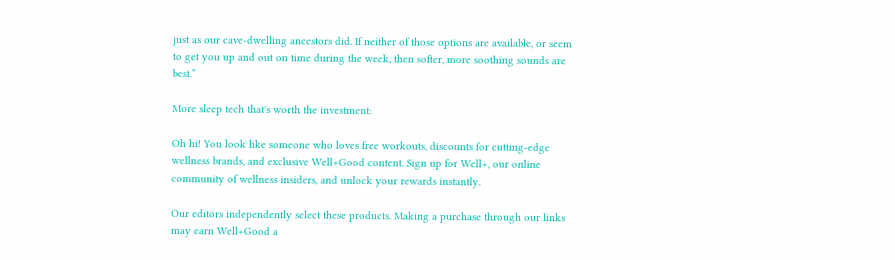just as our cave-dwelling ancestors did. If neither of those options are available, or seem to get you up and out on time during the week, then softer, more soothing sounds are best.”

More sleep tech that's worth the investment:

Oh hi! You look like someone who loves free workouts, discounts for cutting-edge wellness brands, and exclusive Well+Good content. Sign up for Well+, our online community of wellness insiders, and unlock your rewards instantly.

Our editors independently select these products. Making a purchase through our links may earn Well+Good a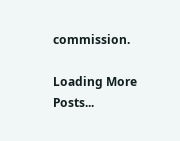commission.

Loading More Posts...